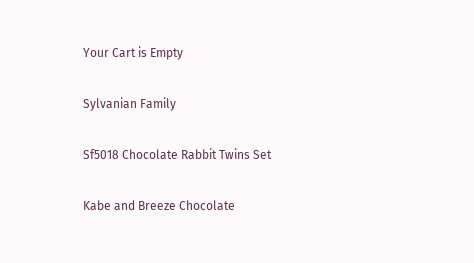Your Cart is Empty

Sylvanian Family

Sf5018 Chocolate Rabbit Twins Set

Kabe and Breeze Chocolate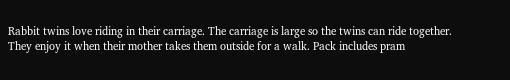Rabbit twins love riding in their carriage. The carriage is large so the twins can ride together. They enjoy it when their mother takes them outside for a walk. Pack includes pram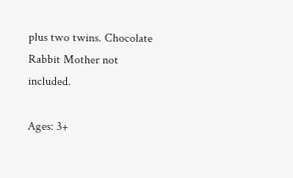plus two twins. Chocolate Rabbit Mother not included.

Ages: 3+